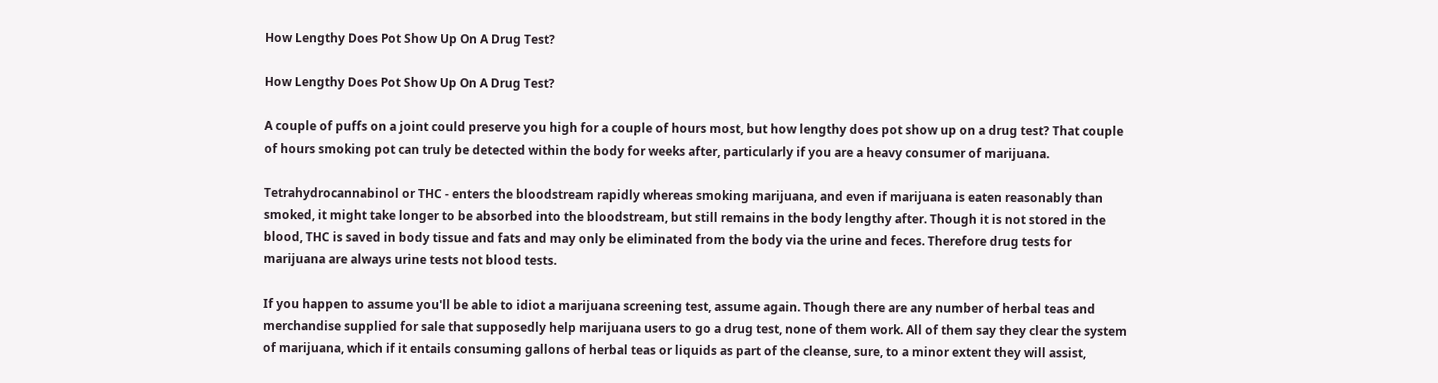How Lengthy Does Pot Show Up On A Drug Test?

How Lengthy Does Pot Show Up On A Drug Test?

A couple of puffs on a joint could preserve you high for a couple of hours most, but how lengthy does pot show up on a drug test? That couple of hours smoking pot can truly be detected within the body for weeks after, particularly if you are a heavy consumer of marijuana.

Tetrahydrocannabinol or THC - enters the bloodstream rapidly whereas smoking marijuana, and even if marijuana is eaten reasonably than smoked, it might take longer to be absorbed into the bloodstream, but still remains in the body lengthy after. Though it is not stored in the blood, THC is saved in body tissue and fats and may only be eliminated from the body via the urine and feces. Therefore drug tests for marijuana are always urine tests not blood tests.

If you happen to assume you'll be able to idiot a marijuana screening test, assume again. Though there are any number of herbal teas and merchandise supplied for sale that supposedly help marijuana users to go a drug test, none of them work. All of them say they clear the system of marijuana, which if it entails consuming gallons of herbal teas or liquids as part of the cleanse, sure, to a minor extent they will assist,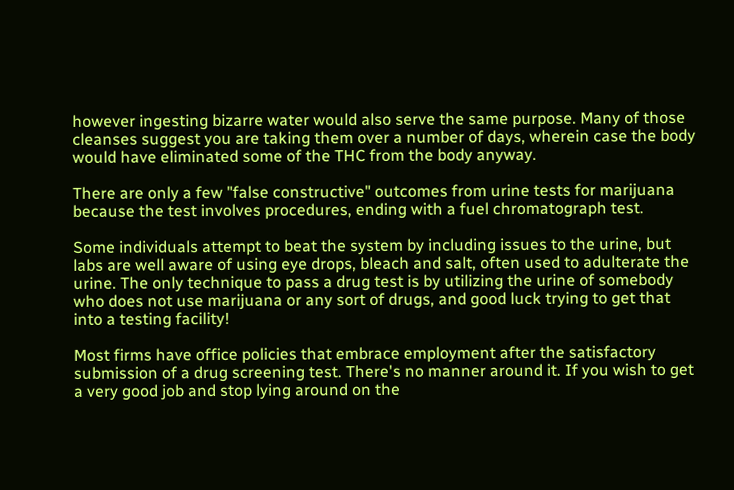however ingesting bizarre water would also serve the same purpose. Many of those cleanses suggest you are taking them over a number of days, wherein case the body would have eliminated some of the THC from the body anyway.

There are only a few "false constructive" outcomes from urine tests for marijuana because the test involves procedures, ending with a fuel chromatograph test.

Some individuals attempt to beat the system by including issues to the urine, but labs are well aware of using eye drops, bleach and salt, often used to adulterate the urine. The only technique to pass a drug test is by utilizing the urine of somebody who does not use marijuana or any sort of drugs, and good luck trying to get that into a testing facility!

Most firms have office policies that embrace employment after the satisfactory submission of a drug screening test. There's no manner around it. If you wish to get a very good job and stop lying around on the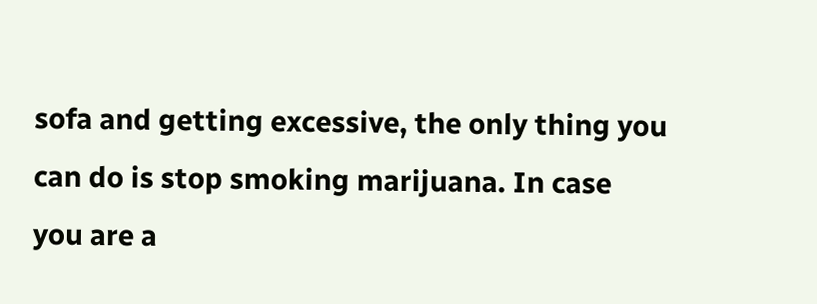sofa and getting excessive, the only thing you can do is stop smoking marijuana. In case you are a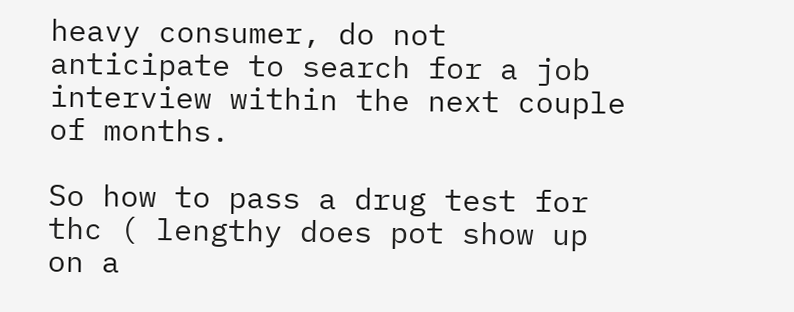heavy consumer, do not anticipate to search for a job interview within the next couple of months.

So how to pass a drug test for thc ( lengthy does pot show up on a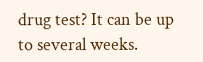drug test? It can be up to several weeks.